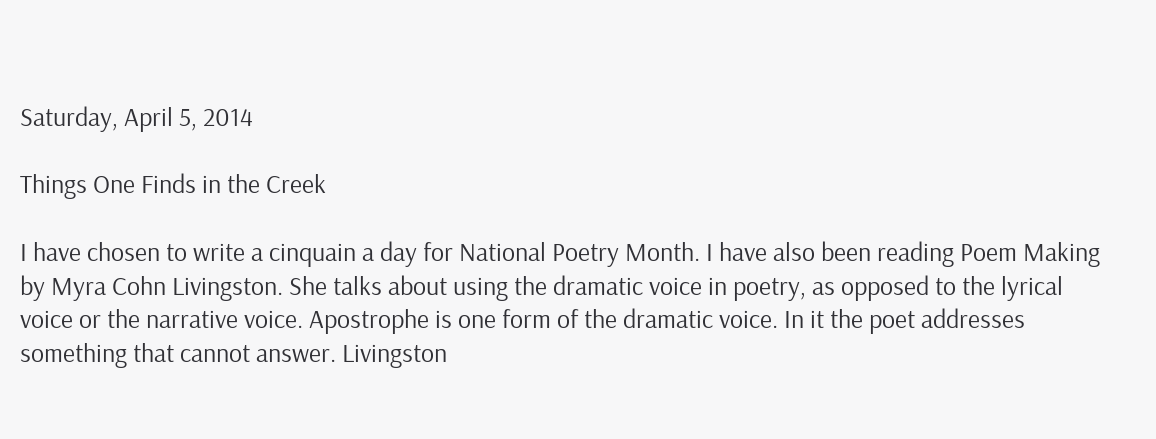Saturday, April 5, 2014

Things One Finds in the Creek

I have chosen to write a cinquain a day for National Poetry Month. I have also been reading Poem Making by Myra Cohn Livingston. She talks about using the dramatic voice in poetry, as opposed to the lyrical voice or the narrative voice. Apostrophe is one form of the dramatic voice. In it the poet addresses something that cannot answer. Livingston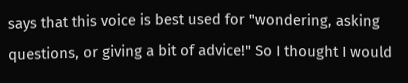says that this voice is best used for "wondering, asking questions, or giving a bit of advice!" So I thought I would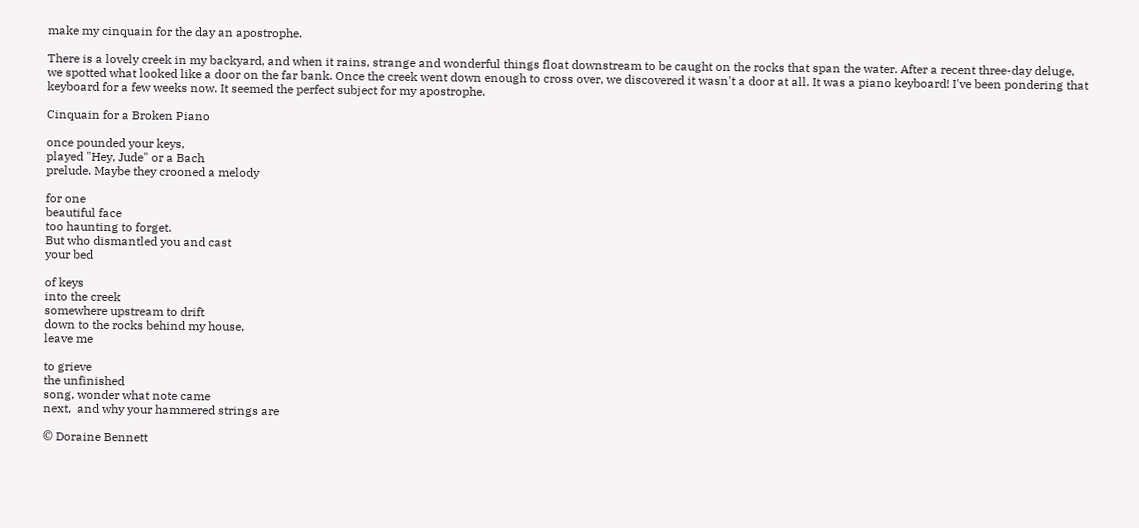make my cinquain for the day an apostrophe.

There is a lovely creek in my backyard, and when it rains, strange and wonderful things float downstream to be caught on the rocks that span the water. After a recent three-day deluge, we spotted what looked like a door on the far bank. Once the creek went down enough to cross over, we discovered it wasn't a door at all. It was a piano keyboard! I've been pondering that keyboard for a few weeks now. It seemed the perfect subject for my apostrophe.

Cinquain for a Broken Piano

once pounded your keys,
played "Hey, Jude" or a Bach
prelude. Maybe they crooned a melody

for one
beautiful face
too haunting to forget.
But who dismantled you and cast
your bed

of keys
into the creek
somewhere upstream to drift
down to the rocks behind my house,
leave me

to grieve
the unfinished
song, wonder what note came
next,  and why your hammered strings are

© Doraine Bennett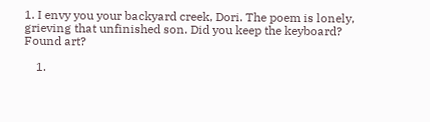1. I envy you your backyard creek, Dori. The poem is lonely, grieving that unfinished son. Did you keep the keyboard? Found art?

    1.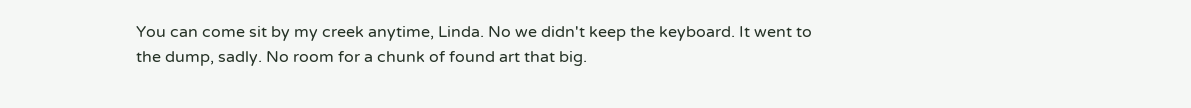You can come sit by my creek anytime, Linda. No we didn't keep the keyboard. It went to the dump, sadly. No room for a chunk of found art that big.